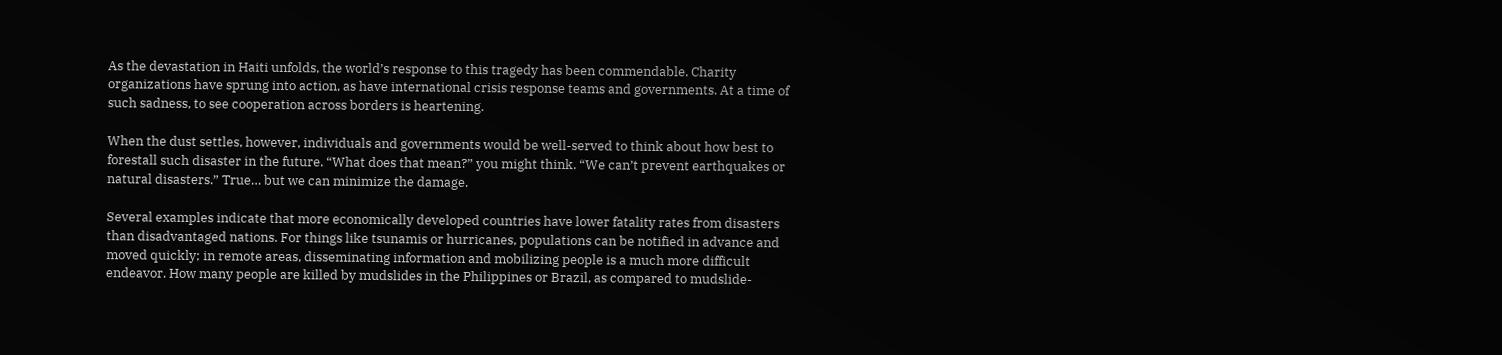As the devastation in Haiti unfolds, the world’s response to this tragedy has been commendable. Charity organizations have sprung into action, as have international crisis response teams and governments. At a time of such sadness, to see cooperation across borders is heartening.

When the dust settles, however, individuals and governments would be well-served to think about how best to forestall such disaster in the future. “What does that mean?” you might think. “We can’t prevent earthquakes or natural disasters.” True… but we can minimize the damage.

Several examples indicate that more economically developed countries have lower fatality rates from disasters than disadvantaged nations. For things like tsunamis or hurricanes, populations can be notified in advance and moved quickly; in remote areas, disseminating information and mobilizing people is a much more difficult endeavor. How many people are killed by mudslides in the Philippines or Brazil, as compared to mudslide-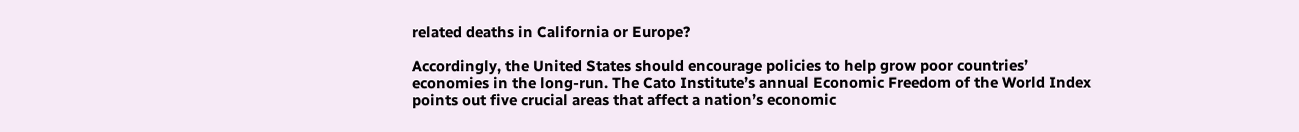related deaths in California or Europe?

Accordingly, the United States should encourage policies to help grow poor countries’ economies in the long-run. The Cato Institute’s annual Economic Freedom of the World Index points out five crucial areas that affect a nation’s economic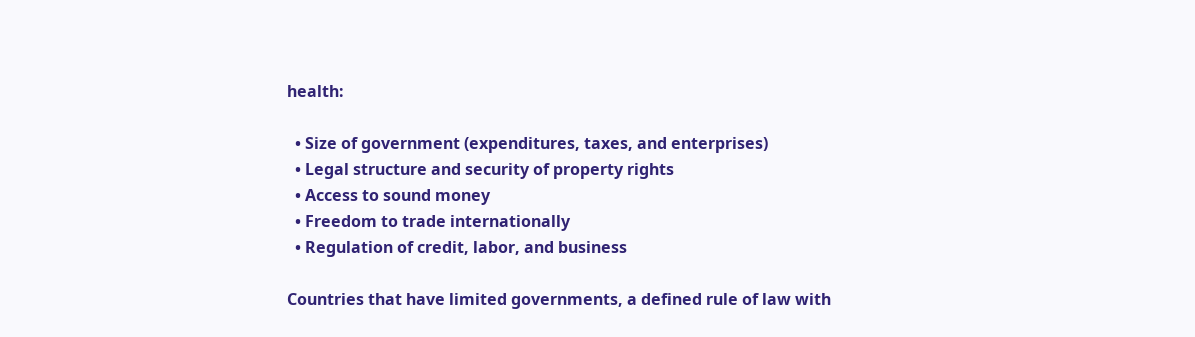health:

  • Size of government (expenditures, taxes, and enterprises)
  • Legal structure and security of property rights
  • Access to sound money
  • Freedom to trade internationally
  • Regulation of credit, labor, and business

Countries that have limited governments, a defined rule of law with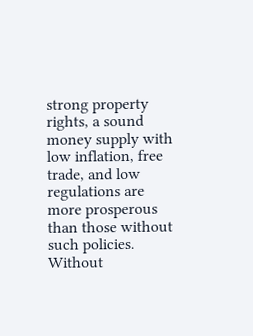strong property rights, a sound money supply with low inflation, free trade, and low regulations are more prosperous than those without such policies. Without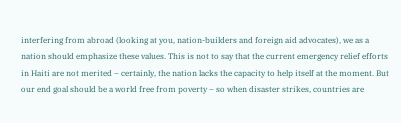interfering from abroad (looking at you, nation-builders and foreign aid advocates), we as a nation should emphasize these values. This is not to say that the current emergency relief efforts in Haiti are not merited – certainly, the nation lacks the capacity to help itself at the moment. But our end goal should be a world free from poverty – so when disaster strikes, countries are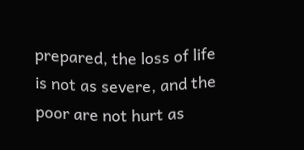prepared, the loss of life is not as severe, and the poor are not hurt as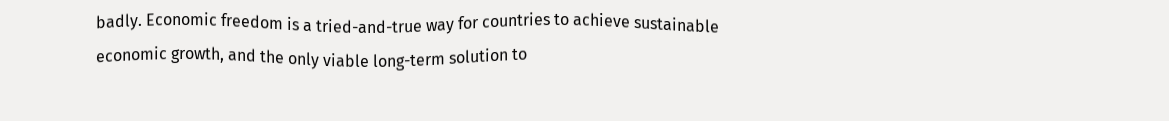badly. Economic freedom is a tried-and-true way for countries to achieve sustainable economic growth, and the only viable long-term solution to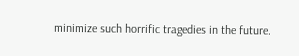minimize such horrific tragedies in the future.